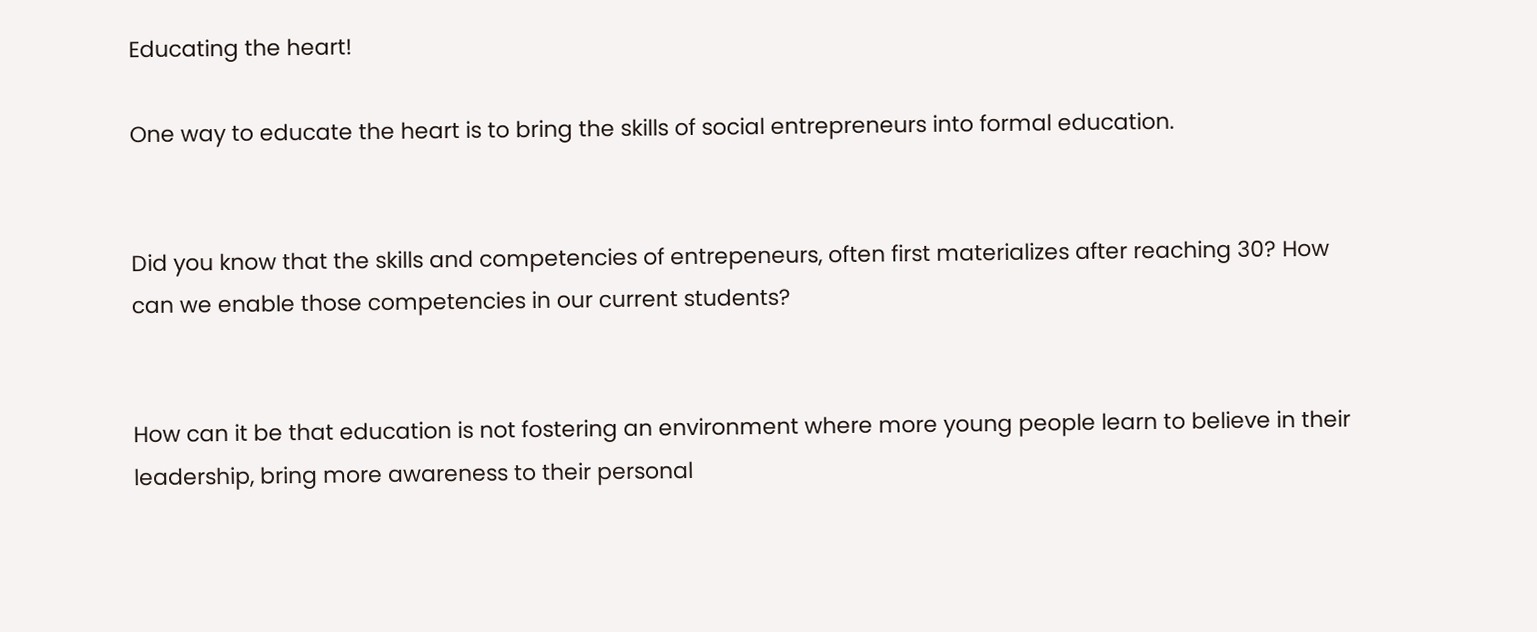Educating the heart!

One way to educate the heart is to bring the skills of social entrepreneurs into formal education.


Did you know that the skills and competencies of entrepeneurs, often first materializes after reaching 30? How can we enable those competencies in our current students?


How can it be that education is not fostering an environment where more young people learn to believe in their leadership, bring more awareness to their personal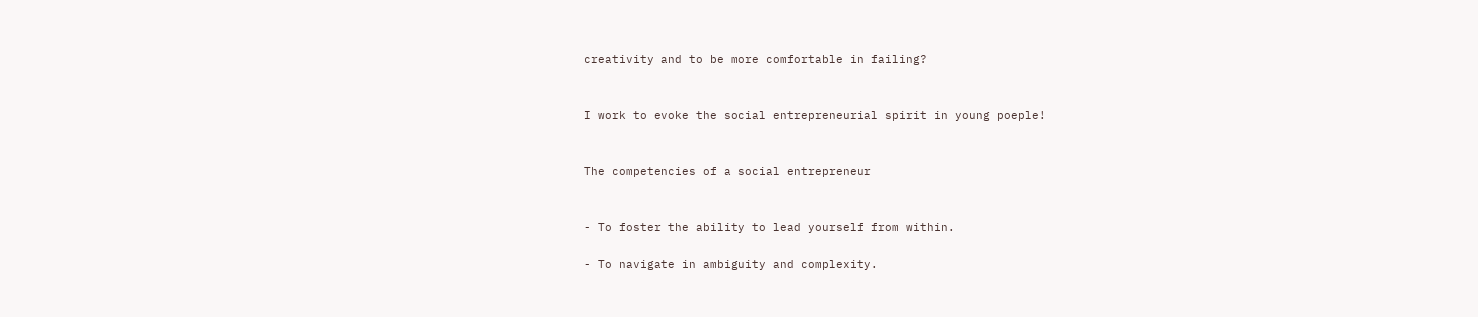creativity and to be more comfortable in failing?


I work to evoke the social entrepreneurial spirit in young poeple!


The competencies of a social entrepreneur


- To foster the ability to lead yourself from within.

- To navigate in ambiguity and complexity.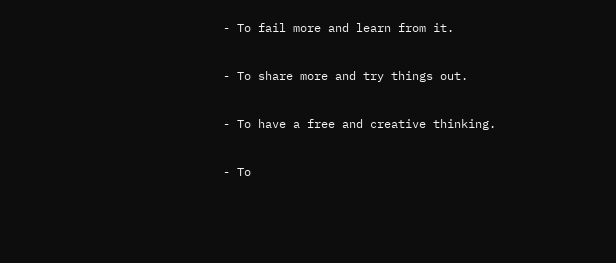- To fail more and learn from it.

- To share more and try things out.

- To have a free and creative thinking.

- To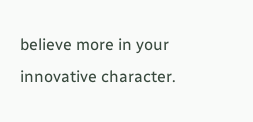believe more in your innovative character.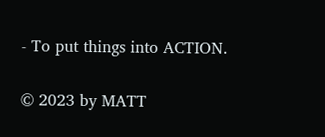- To put things into ACTION.


© 2023 by MATT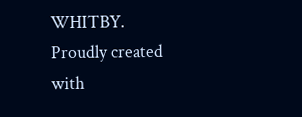WHITBY. Proudly created with